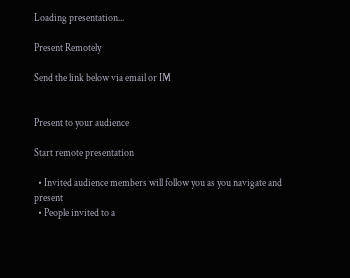Loading presentation...

Present Remotely

Send the link below via email or IM


Present to your audience

Start remote presentation

  • Invited audience members will follow you as you navigate and present
  • People invited to a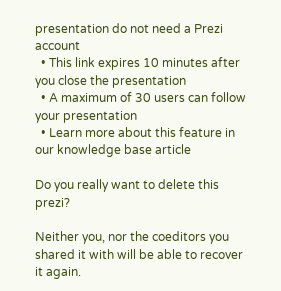presentation do not need a Prezi account
  • This link expires 10 minutes after you close the presentation
  • A maximum of 30 users can follow your presentation
  • Learn more about this feature in our knowledge base article

Do you really want to delete this prezi?

Neither you, nor the coeditors you shared it with will be able to recover it again.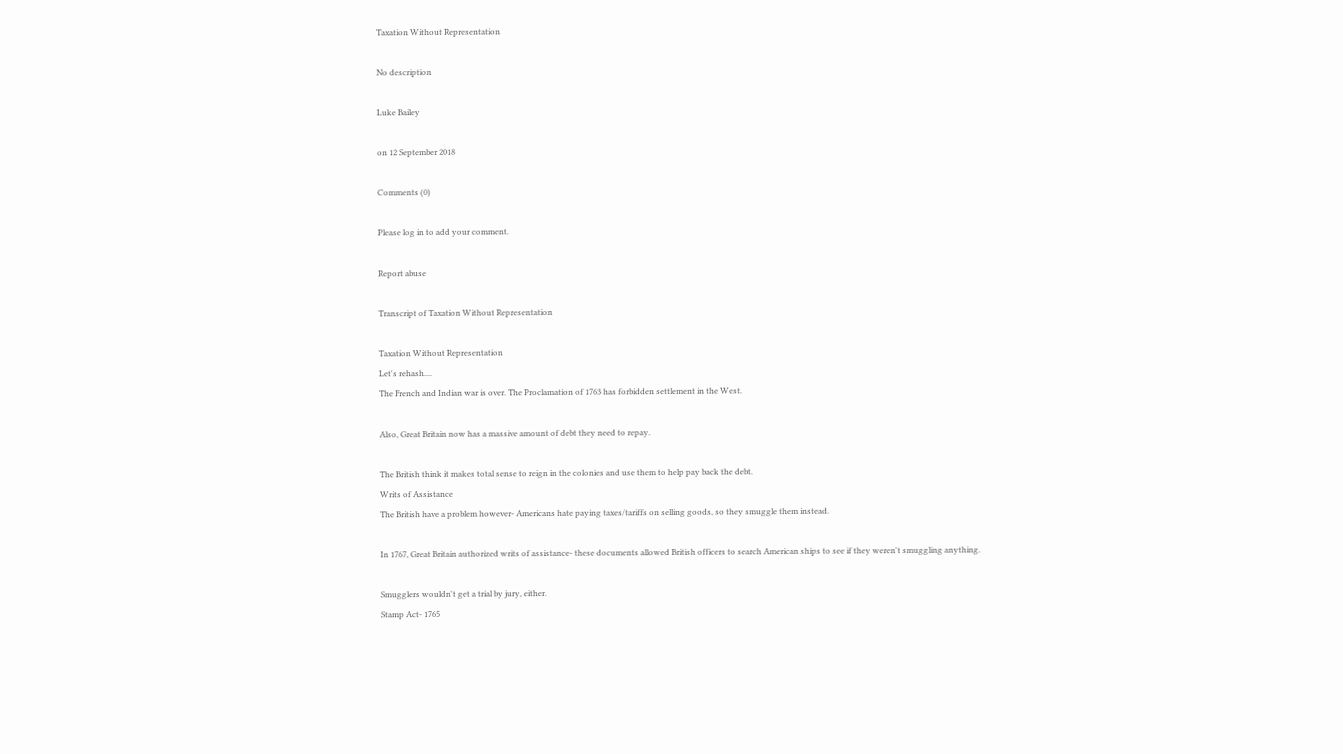Taxation Without Representation

No description

Luke Bailey

on 12 September 2018

Comments (0)

Please log in to add your comment.

Report abuse

Transcript of Taxation Without Representation

Taxation Without Representation
Let's rehash....
The French and Indian war is over. The Proclamation of 1763 has forbidden settlement in the West.

Also, Great Britain now has a massive amount of debt they need to repay.

The British think it makes total sense to reign in the colonies and use them to help pay back the debt.
Writs of Assistance
The British have a problem however- Americans hate paying taxes/tariffs on selling goods, so they smuggle them instead.

In 1767, Great Britain authorized writs of assistance- these documents allowed British officers to search American ships to see if they weren't smuggling anything.

Smugglers wouldn't get a trial by jury, either.
Stamp Act- 1765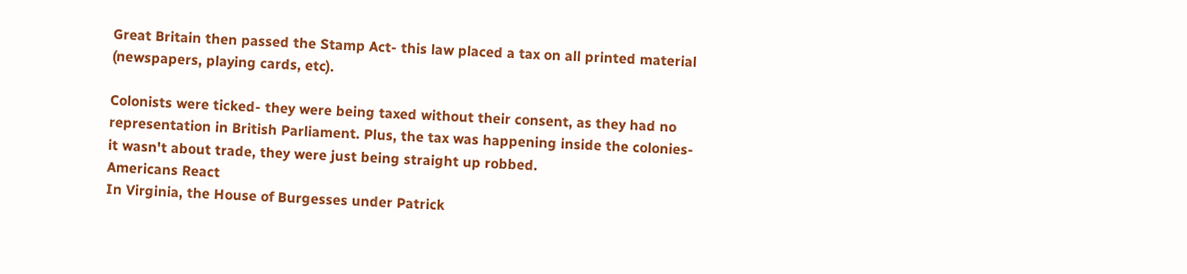Great Britain then passed the Stamp Act- this law placed a tax on all printed material (newspapers, playing cards, etc).

Colonists were ticked- they were being taxed without their consent, as they had no representation in British Parliament. Plus, the tax was happening inside the colonies- it wasn't about trade, they were just being straight up robbed.
Americans React
In Virginia, the House of Burgesses under Patrick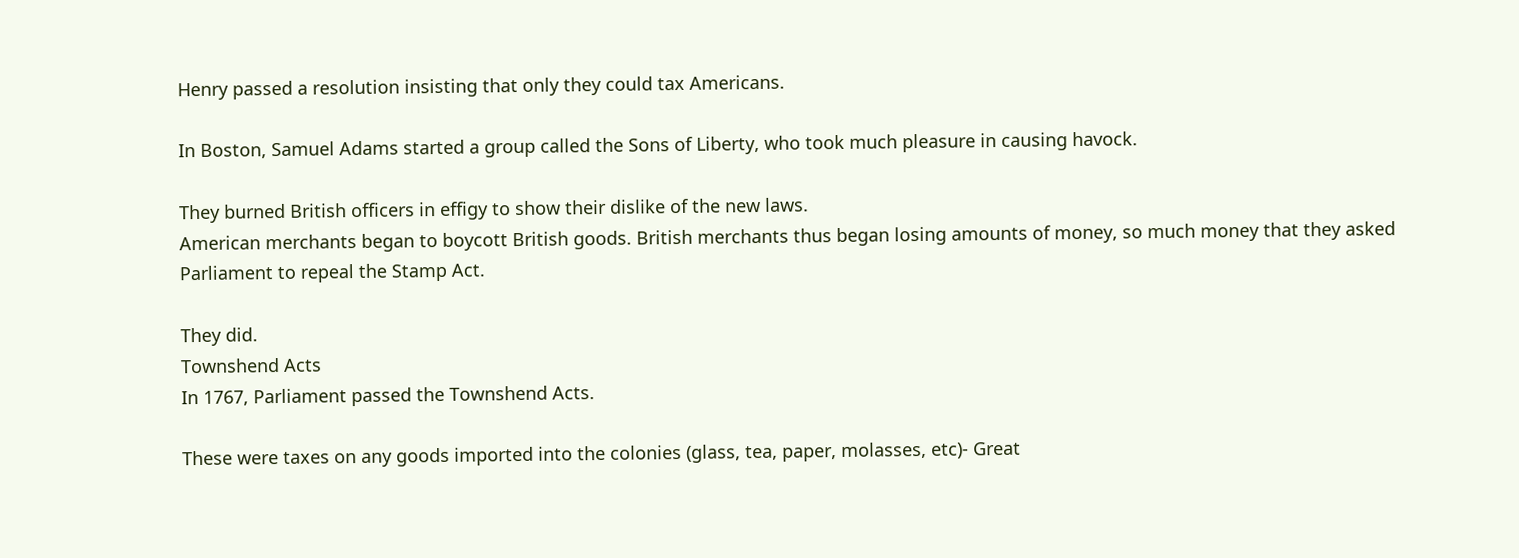Henry passed a resolution insisting that only they could tax Americans.

In Boston, Samuel Adams started a group called the Sons of Liberty, who took much pleasure in causing havock.

They burned British officers in effigy to show their dislike of the new laws.
American merchants began to boycott British goods. British merchants thus began losing amounts of money, so much money that they asked Parliament to repeal the Stamp Act.

They did.
Townshend Acts
In 1767, Parliament passed the Townshend Acts.

These were taxes on any goods imported into the colonies (glass, tea, paper, molasses, etc)- Great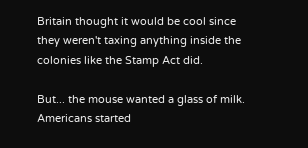Britain thought it would be cool since they weren't taxing anything inside the colonies like the Stamp Act did.

But... the mouse wanted a glass of milk. Americans started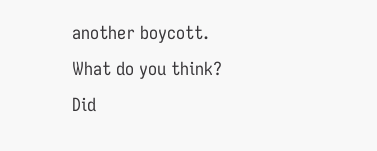another boycott.
What do you think?
Did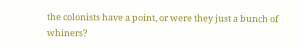the colonists have a point, or were they just a bunch of whiners?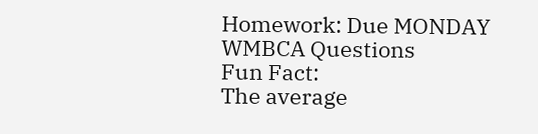Homework: Due MONDAY
WMBCA Questions
Fun Fact:
The average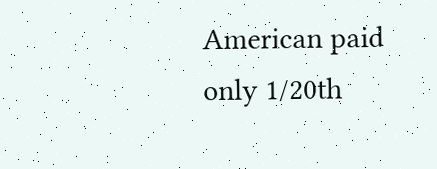American paid only 1/20th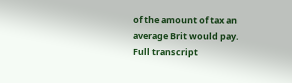of the amount of tax an average Brit would pay.
Full transcript